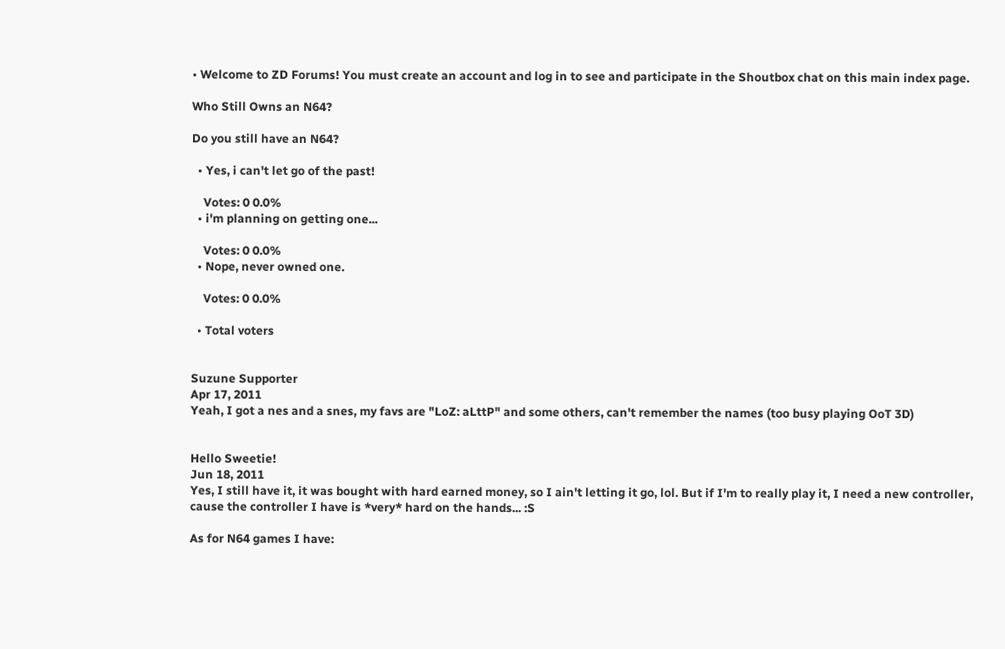• Welcome to ZD Forums! You must create an account and log in to see and participate in the Shoutbox chat on this main index page.

Who Still Owns an N64?

Do you still have an N64?

  • Yes, i can't let go of the past!

    Votes: 0 0.0%
  • i'm planning on getting one...

    Votes: 0 0.0%
  • Nope, never owned one.

    Votes: 0 0.0%

  • Total voters


Suzune Supporter
Apr 17, 2011
Yeah, I got a nes and a snes, my favs are "LoZ: aLttP" and some others, can't remember the names (too busy playing OoT 3D)


Hello Sweetie!
Jun 18, 2011
Yes, I still have it, it was bought with hard earned money, so I ain't letting it go, lol. But if I'm to really play it, I need a new controller, cause the controller I have is *very* hard on the hands... :S

As for N64 games I have: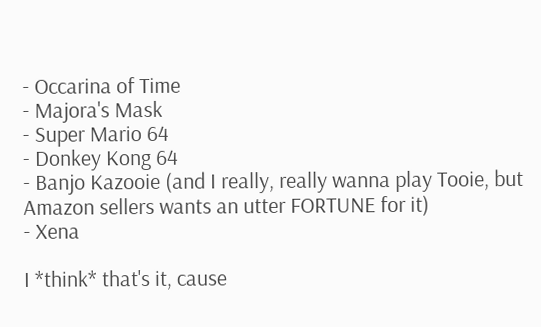- Occarina of Time
- Majora's Mask
- Super Mario 64
- Donkey Kong 64
- Banjo Kazooie (and I really, really wanna play Tooie, but Amazon sellers wants an utter FORTUNE for it)
- Xena

I *think* that's it, cause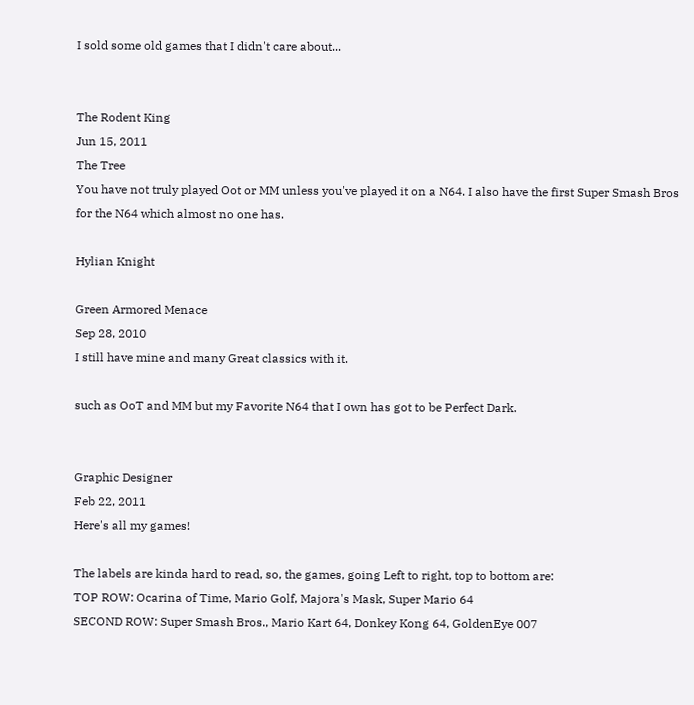I sold some old games that I didn't care about...


The Rodent King
Jun 15, 2011
The Tree
You have not truly played Oot or MM unless you've played it on a N64. I also have the first Super Smash Bros for the N64 which almost no one has.

Hylian Knight

Green Armored Menace
Sep 28, 2010
I still have mine and many Great classics with it.

such as OoT and MM but my Favorite N64 that I own has got to be Perfect Dark.


Graphic Designer
Feb 22, 2011
Here's all my games!

The labels are kinda hard to read, so, the games, going Left to right, top to bottom are:
TOP ROW: Ocarina of Time, Mario Golf, Majora's Mask, Super Mario 64
SECOND ROW: Super Smash Bros., Mario Kart 64, Donkey Kong 64, GoldenEye 007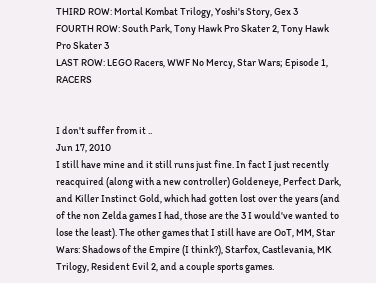THIRD ROW: Mortal Kombat Trilogy, Yoshi's Story, Gex 3
FOURTH ROW: South Park, Tony Hawk Pro Skater 2, Tony Hawk Pro Skater 3
LAST ROW: LEGO Racers, WWF No Mercy, Star Wars; Episode 1, RACERS


I don't suffer from it ..
Jun 17, 2010
I still have mine and it still runs just fine. In fact I just recently reacquired (along with a new controller) Goldeneye, Perfect Dark, and Killer Instinct Gold, which had gotten lost over the years (and of the non Zelda games I had, those are the 3 I would've wanted to lose the least). The other games that I still have are OoT, MM, Star Wars: Shadows of the Empire (I think?), Starfox, Castlevania, MK Trilogy, Resident Evil 2, and a couple sports games.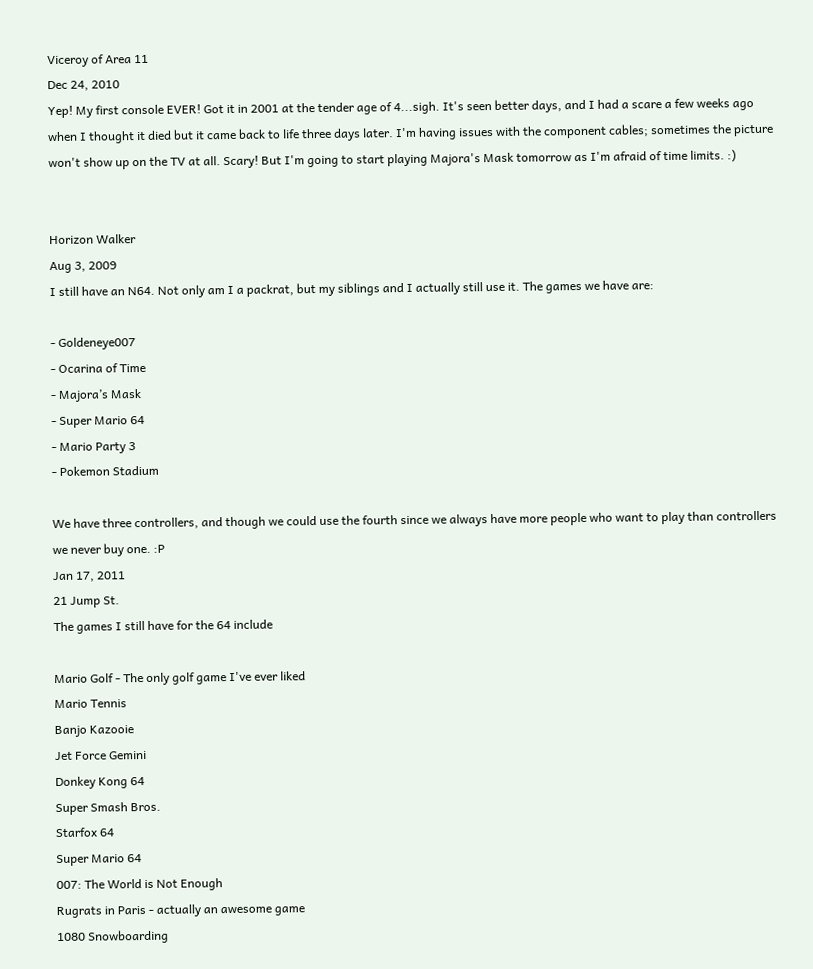Viceroy of Area 11
Dec 24, 2010
Yep! My first console EVER! Got it in 2001 at the tender age of 4...sigh. It's seen better days, and I had a scare a few weeks ago when I thought it died but it came back to life three days later. I'm having issues with the component cables; sometimes the picture won't show up on the TV at all. Scary! But I'm going to start playing Majora's Mask tomorrow as I'm afraid of time limits. :)


Horizon Walker
Aug 3, 2009
I still have an N64. Not only am I a packrat, but my siblings and I actually still use it. The games we have are:

- Goldeneye007
- Ocarina of Time
- Majora’s Mask
- Super Mario 64
- Mario Party 3
- Pokemon Stadium

We have three controllers, and though we could use the fourth since we always have more people who want to play than controllers we never buy one. :P
Jan 17, 2011
21 Jump St.
The games I still have for the 64 include

Mario Golf - The only golf game I've ever liked
Mario Tennis
Banjo Kazooie
Jet Force Gemini
Donkey Kong 64
Super Smash Bros.
Starfox 64
Super Mario 64
007: The World is Not Enough
Rugrats in Paris - actually an awesome game
1080 Snowboarding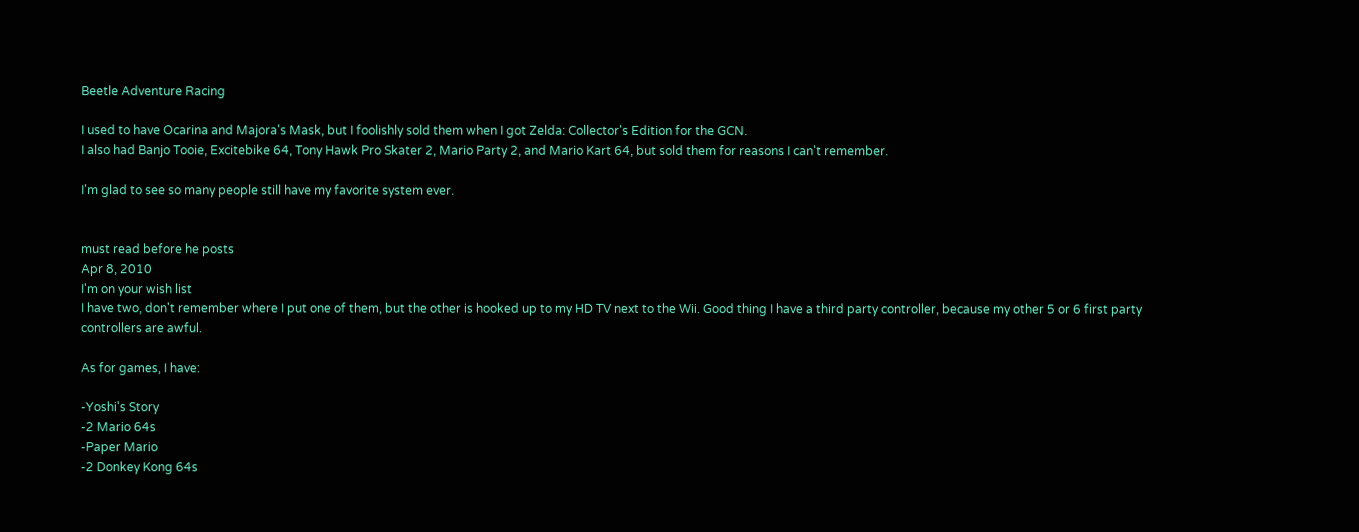Beetle Adventure Racing

I used to have Ocarina and Majora's Mask, but I foolishly sold them when I got Zelda: Collector's Edition for the GCN.
I also had Banjo Tooie, Excitebike 64, Tony Hawk Pro Skater 2, Mario Party 2, and Mario Kart 64, but sold them for reasons I can't remember.

I'm glad to see so many people still have my favorite system ever.


must read before he posts
Apr 8, 2010
I'm on your wish list
I have two, don't remember where I put one of them, but the other is hooked up to my HD TV next to the Wii. Good thing I have a third party controller, because my other 5 or 6 first party controllers are awful.

As for games, I have:

-Yoshi's Story
-2 Mario 64s
-Paper Mario
-2 Donkey Kong 64s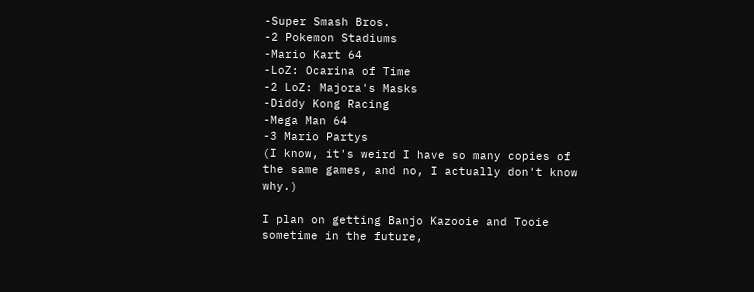-Super Smash Bros.
-2 Pokemon Stadiums
-Mario Kart 64
-LoZ: Ocarina of Time
-2 LoZ: Majora's Masks
-Diddy Kong Racing
-Mega Man 64
-3 Mario Partys
(I know, it's weird I have so many copies of the same games, and no, I actually don't know why.)

I plan on getting Banjo Kazooie and Tooie sometime in the future,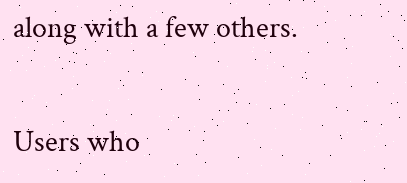along with a few others.

Users who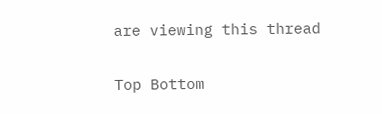are viewing this thread

Top Bottom